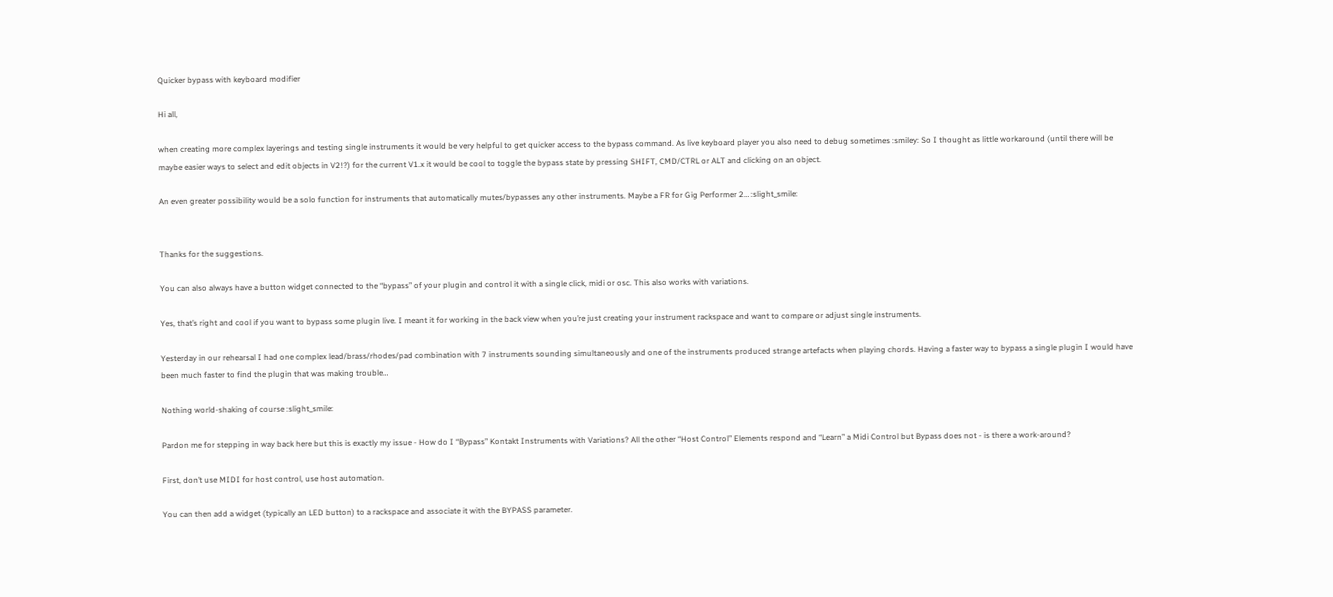Quicker bypass with keyboard modifier

Hi all,

when creating more complex layerings and testing single instruments it would be very helpful to get quicker access to the bypass command. As live keyboard player you also need to debug sometimes :smiley: So I thought as little workaround (until there will be maybe easier ways to select and edit objects in V2!?) for the current V1.x it would be cool to toggle the bypass state by pressing SHIFT, CMD/CTRL or ALT and clicking on an object.

An even greater possibility would be a solo function for instruments that automatically mutes/bypasses any other instruments. Maybe a FR for Gig Performer 2… :slight_smile:


Thanks for the suggestions.

You can also always have a button widget connected to the “bypass” of your plugin and control it with a single click, midi or osc. This also works with variations.

Yes, that’s right and cool if you want to bypass some plugin live. I meant it for working in the back view when you’re just creating your instrument rackspace and want to compare or adjust single instruments.

Yesterday in our rehearsal I had one complex lead/brass/rhodes/pad combination with 7 instruments sounding simultaneously and one of the instruments produced strange artefacts when playing chords. Having a faster way to bypass a single plugin I would have been much faster to find the plugin that was making trouble…

Nothing world-shaking of course :slight_smile:

Pardon me for stepping in way back here but this is exactly my issue - How do I “Bypass” Kontakt Instruments with Variations? All the other “Host Control” Elements respond and “Learn” a Midi Control but Bypass does not - is there a work-around?

First, don’t use MIDI for host control, use host automation.

You can then add a widget (typically an LED button) to a rackspace and associate it with the BYPASS parameter.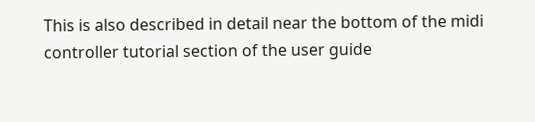This is also described in detail near the bottom of the midi controller tutorial section of the user guide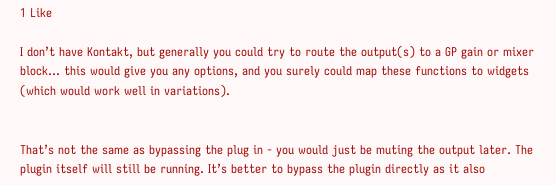1 Like

I don’t have Kontakt, but generally you could try to route the output(s) to a GP gain or mixer block… this would give you any options, and you surely could map these functions to widgets (which would work well in variations).


That’s not the same as bypassing the plug in - you would just be muting the output later. The plugin itself will still be running. It’s better to bypass the plugin directly as it also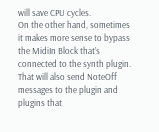will save CPU cycles.
On the other hand, sometimes it makes more sense to bypass the MidiIn Block that’s connected to the synth plugin. That will also send NoteOff messages to the plugin and plugins that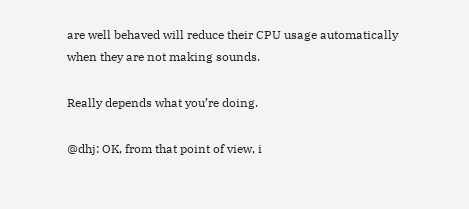are well behaved will reduce their CPU usage automatically when they are not making sounds.

Really depends what you’re doing.

@dhj: OK, from that point of view, i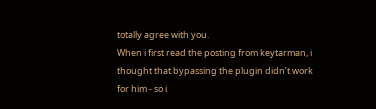totally agree with you.
When i first read the posting from keytarman, i thought that bypassing the plugin didn’t work for him - so i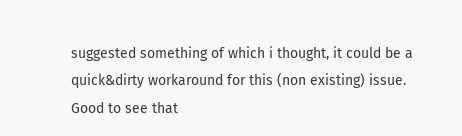suggested something of which i thought, it could be a quick&dirty workaround for this (non existing) issue.
Good to see that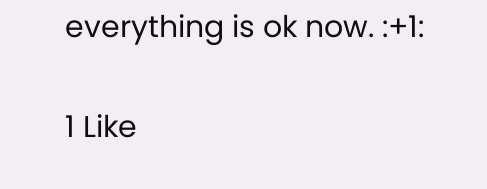everything is ok now. :+1:

1 Like